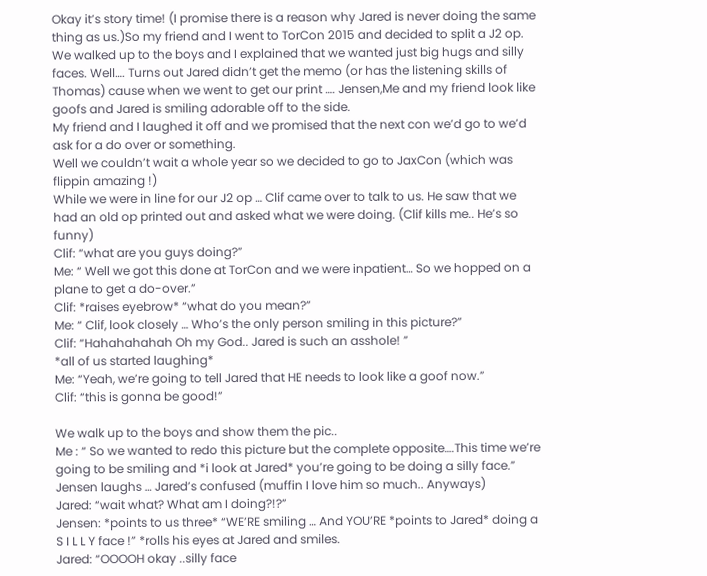Okay it’s story time! (I promise there is a reason why Jared is never doing the same thing as us.)So my friend and I went to TorCon 2015 and decided to split a J2 op. We walked up to the boys and I explained that we wanted just big hugs and silly faces. Well…. Turns out Jared didn’t get the memo (or has the listening skills of Thomas) cause when we went to get our print …. Jensen,Me and my friend look like goofs and Jared is smiling adorable off to the side.
My friend and I laughed it off and we promised that the next con we’d go to we’d ask for a do over or something.
Well we couldn’t wait a whole year so we decided to go to JaxCon (which was flippin amazing !)
While we were in line for our J2 op … Clif came over to talk to us. He saw that we had an old op printed out and asked what we were doing. (Clif kills me.. He’s so funny)
Clif: “what are you guys doing?”
Me: “ Well we got this done at TorCon and we were inpatient… So we hopped on a plane to get a do-over.”
Clif: *raises eyebrow* “what do you mean?”
Me: “ Clif, look closely … Who’s the only person smiling in this picture?”
Clif: “Hahahahahah Oh my God.. Jared is such an asshole! ”
*all of us started laughing*
Me: “Yeah, we’re going to tell Jared that HE needs to look like a goof now.”
Clif: “this is gonna be good!”

We walk up to the boys and show them the pic..
Me : “ So we wanted to redo this picture but the complete opposite….This time we’re going to be smiling and *i look at Jared* you’re going to be doing a silly face.”
Jensen laughs … Jared’s confused (muffin I love him so much.. Anyways)
Jared: “wait what? What am I doing?!?”
Jensen: *points to us three* “WE’RE smiling … And YOU’RE *points to Jared* doing a S I L L Y face !” *rolls his eyes at Jared and smiles.
Jared: “OOOOH okay ..silly face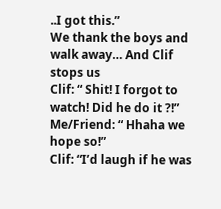..I got this.”
We thank the boys and walk away… And Clif stops us
Clif: “ Shit! I forgot to watch! Did he do it ?!”
Me/Friend: “ Hhaha we hope so!”
Clif: “I’d laugh if he was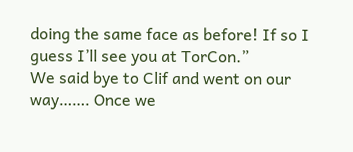doing the same face as before! If so I guess I’ll see you at TorCon.”
We said bye to Clif and went on our way……. Once we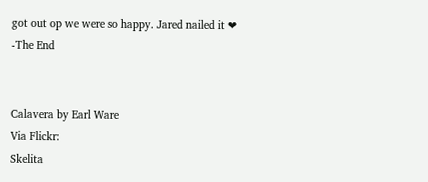got out op we were so happy. Jared nailed it ❤
-The End


Calavera by Earl Ware
Via Flickr:
Skelita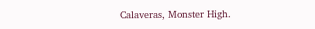Calaveras, Monster High.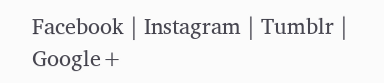Facebook | Instagram | Tumblr | Google+